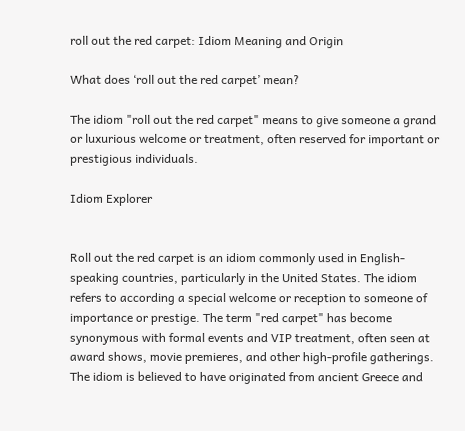roll out the red carpet: Idiom Meaning and Origin

What does ‘roll out the red carpet’ mean?

The idiom "roll out the red carpet" means to give someone a grand or luxurious welcome or treatment, often reserved for important or prestigious individuals.

Idiom Explorer


Roll out the red carpet is an idiom commonly used in English-speaking countries, particularly in the United States. The idiom refers to according a special welcome or reception to someone of importance or prestige. The term "red carpet" has become synonymous with formal events and VIP treatment, often seen at award shows, movie premieres, and other high-profile gatherings. The idiom is believed to have originated from ancient Greece and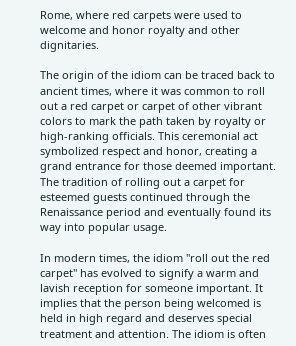Rome, where red carpets were used to welcome and honor royalty and other dignitaries.

The origin of the idiom can be traced back to ancient times, where it was common to roll out a red carpet or carpet of other vibrant colors to mark the path taken by royalty or high-ranking officials. This ceremonial act symbolized respect and honor, creating a grand entrance for those deemed important. The tradition of rolling out a carpet for esteemed guests continued through the Renaissance period and eventually found its way into popular usage.

In modern times, the idiom "roll out the red carpet" has evolved to signify a warm and lavish reception for someone important. It implies that the person being welcomed is held in high regard and deserves special treatment and attention. The idiom is often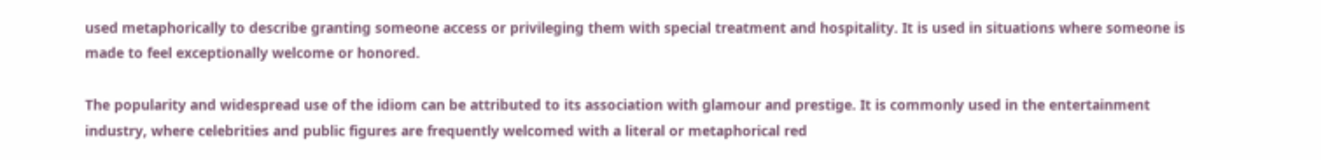used metaphorically to describe granting someone access or privileging them with special treatment and hospitality. It is used in situations where someone is made to feel exceptionally welcome or honored.

The popularity and widespread use of the idiom can be attributed to its association with glamour and prestige. It is commonly used in the entertainment industry, where celebrities and public figures are frequently welcomed with a literal or metaphorical red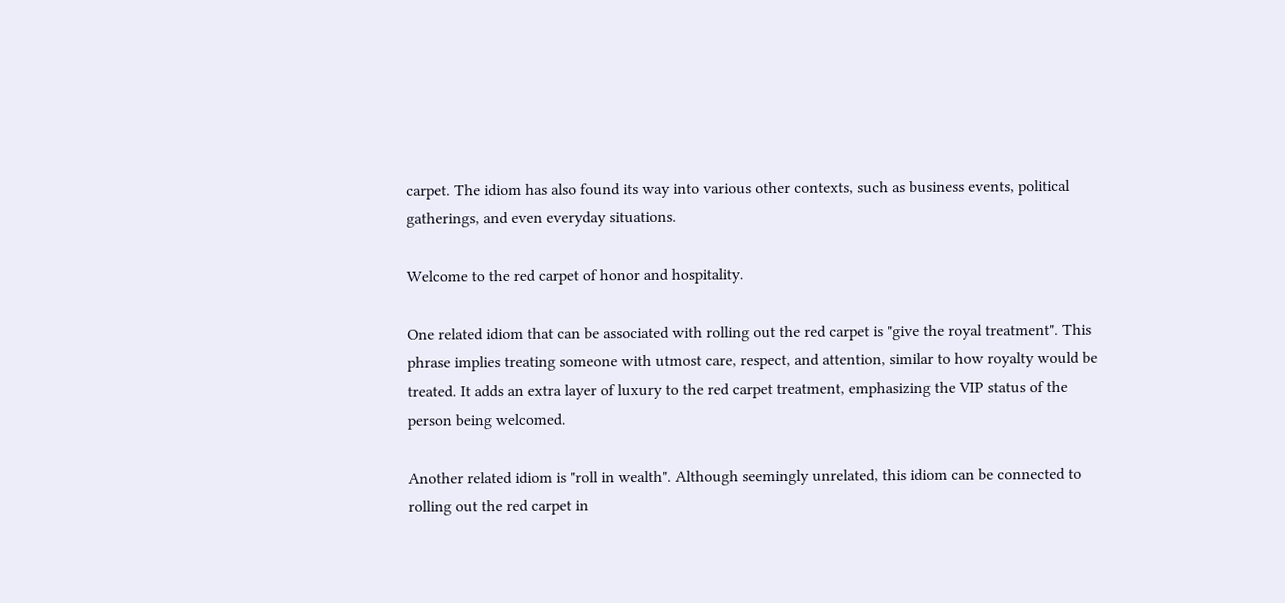carpet. The idiom has also found its way into various other contexts, such as business events, political gatherings, and even everyday situations.

Welcome to the red carpet of honor and hospitality.

One related idiom that can be associated with rolling out the red carpet is "give the royal treatment". This phrase implies treating someone with utmost care, respect, and attention, similar to how royalty would be treated. It adds an extra layer of luxury to the red carpet treatment, emphasizing the VIP status of the person being welcomed.

Another related idiom is "roll in wealth". Although seemingly unrelated, this idiom can be connected to rolling out the red carpet in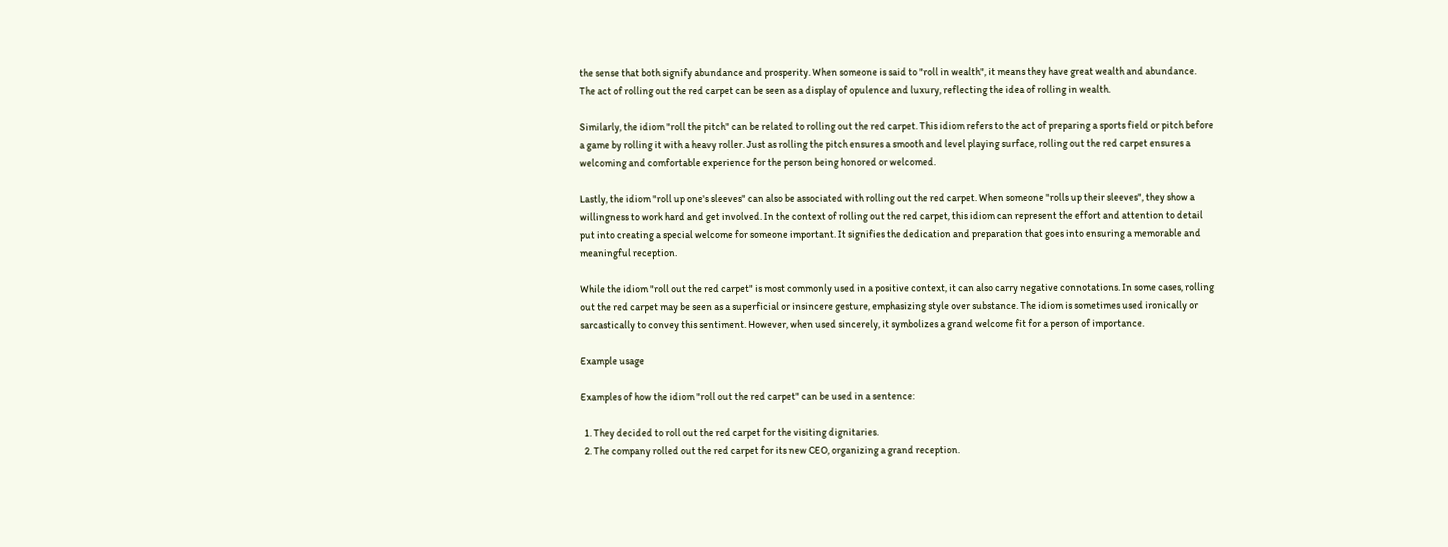the sense that both signify abundance and prosperity. When someone is said to "roll in wealth", it means they have great wealth and abundance. The act of rolling out the red carpet can be seen as a display of opulence and luxury, reflecting the idea of rolling in wealth.

Similarly, the idiom "roll the pitch" can be related to rolling out the red carpet. This idiom refers to the act of preparing a sports field or pitch before a game by rolling it with a heavy roller. Just as rolling the pitch ensures a smooth and level playing surface, rolling out the red carpet ensures a welcoming and comfortable experience for the person being honored or welcomed.

Lastly, the idiom "roll up one's sleeves" can also be associated with rolling out the red carpet. When someone "rolls up their sleeves", they show a willingness to work hard and get involved. In the context of rolling out the red carpet, this idiom can represent the effort and attention to detail put into creating a special welcome for someone important. It signifies the dedication and preparation that goes into ensuring a memorable and meaningful reception.

While the idiom "roll out the red carpet" is most commonly used in a positive context, it can also carry negative connotations. In some cases, rolling out the red carpet may be seen as a superficial or insincere gesture, emphasizing style over substance. The idiom is sometimes used ironically or sarcastically to convey this sentiment. However, when used sincerely, it symbolizes a grand welcome fit for a person of importance.

Example usage

Examples of how the idiom "roll out the red carpet" can be used in a sentence:

  1. They decided to roll out the red carpet for the visiting dignitaries.
  2. The company rolled out the red carpet for its new CEO, organizing a grand reception.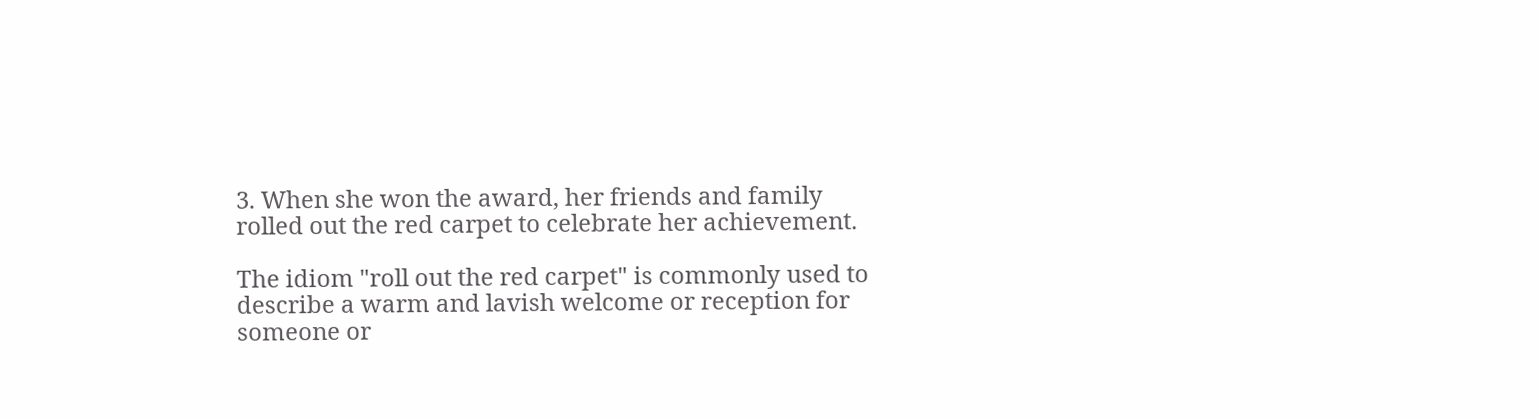3. When she won the award, her friends and family rolled out the red carpet to celebrate her achievement.

The idiom "roll out the red carpet" is commonly used to describe a warm and lavish welcome or reception for someone or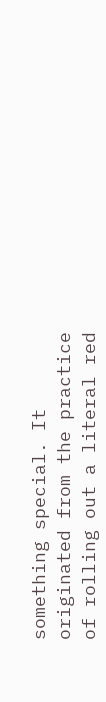something special. It originated from the practice of rolling out a literal red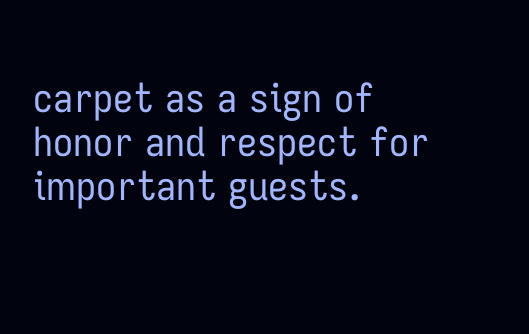carpet as a sign of honor and respect for important guests.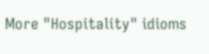More "Hospitality" idioms